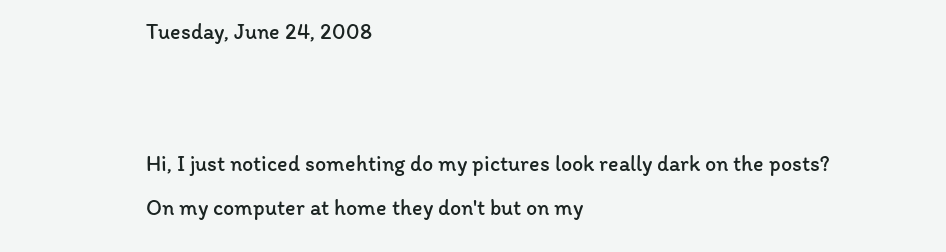Tuesday, June 24, 2008


Hi, I just noticed somehting do my pictures look really dark on the posts? On my computer at home they don't but on my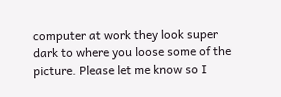computer at work they look super dark to where you loose some of the picture. Please let me know so I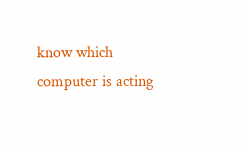know which computer is acting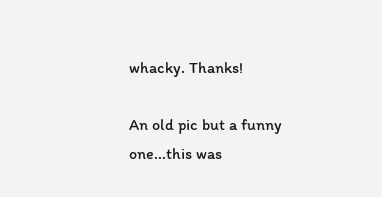whacky. Thanks!

An old pic but a funny one...this was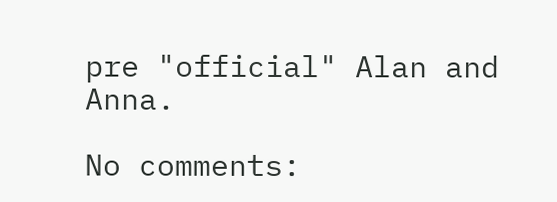pre "official" Alan and Anna.

No comments: